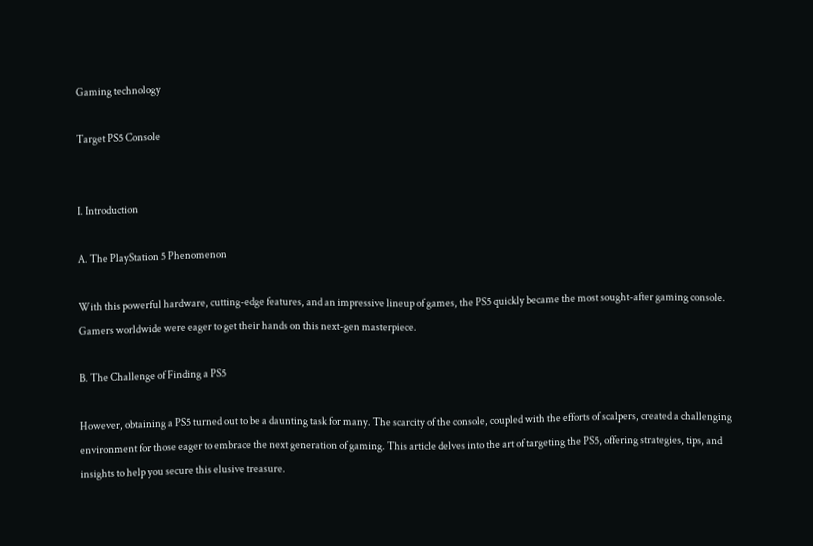Gaming technology

Target PS5 Console


I. Introduction

A. The PlayStation 5 Phenomenon

With this powerful hardware, cutting-edge features, and an impressive lineup of games, the PS5 quickly became the most sought-after gaming console. Gamers worldwide were eager to get their hands on this next-gen masterpiece.

B. The Challenge of Finding a PS5

However, obtaining a PS5 turned out to be a daunting task for many. The scarcity of the console, coupled with the efforts of scalpers, created a challenging environment for those eager to embrace the next generation of gaming. This article delves into the art of targeting the PS5, offering strategies, tips, and insights to help you secure this elusive treasure.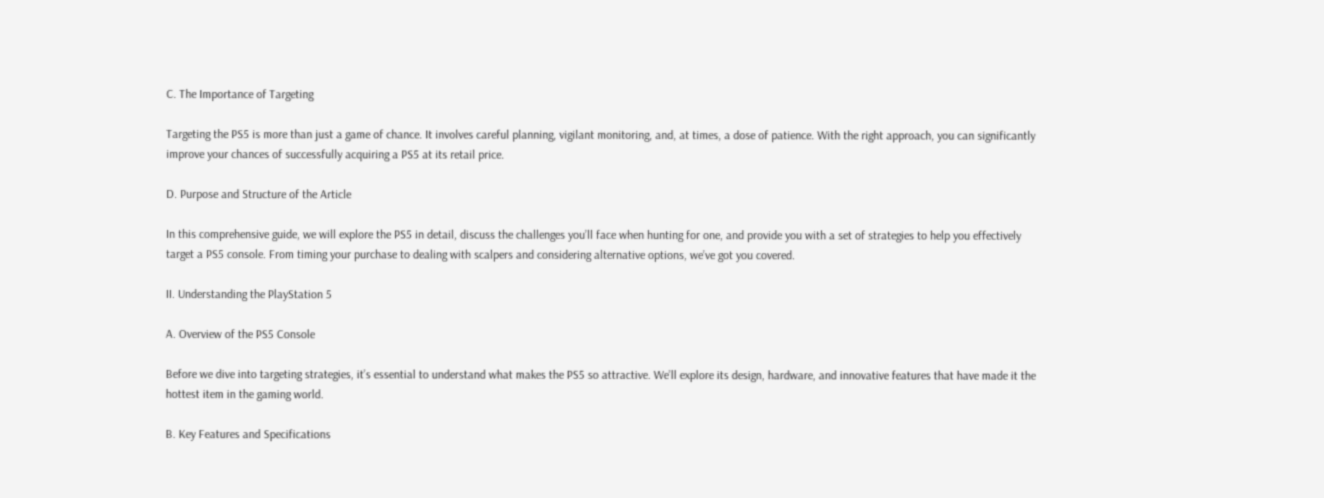C. The Importance of Targeting

Targeting the PS5 is more than just a game of chance. It involves careful planning, vigilant monitoring, and, at times, a dose of patience. With the right approach, you can significantly improve your chances of successfully acquiring a PS5 at its retail price.

D. Purpose and Structure of the Article

In this comprehensive guide, we will explore the PS5 in detail, discuss the challenges you’ll face when hunting for one, and provide you with a set of strategies to help you effectively target a PS5 console. From timing your purchase to dealing with scalpers and considering alternative options, we’ve got you covered.

II. Understanding the PlayStation 5

A. Overview of the PS5 Console

Before we dive into targeting strategies, it’s essential to understand what makes the PS5 so attractive. We’ll explore its design, hardware, and innovative features that have made it the hottest item in the gaming world.

B. Key Features and Specifications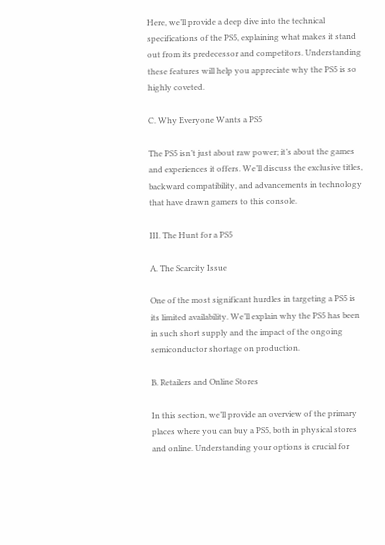Here, we’ll provide a deep dive into the technical specifications of the PS5, explaining what makes it stand out from its predecessor and competitors. Understanding these features will help you appreciate why the PS5 is so highly coveted.

C. Why Everyone Wants a PS5

The PS5 isn’t just about raw power; it’s about the games and experiences it offers. We’ll discuss the exclusive titles, backward compatibility, and advancements in technology that have drawn gamers to this console.

III. The Hunt for a PS5

A. The Scarcity Issue

One of the most significant hurdles in targeting a PS5 is its limited availability. We’ll explain why the PS5 has been in such short supply and the impact of the ongoing semiconductor shortage on production.

B. Retailers and Online Stores

In this section, we’ll provide an overview of the primary places where you can buy a PS5, both in physical stores and online. Understanding your options is crucial for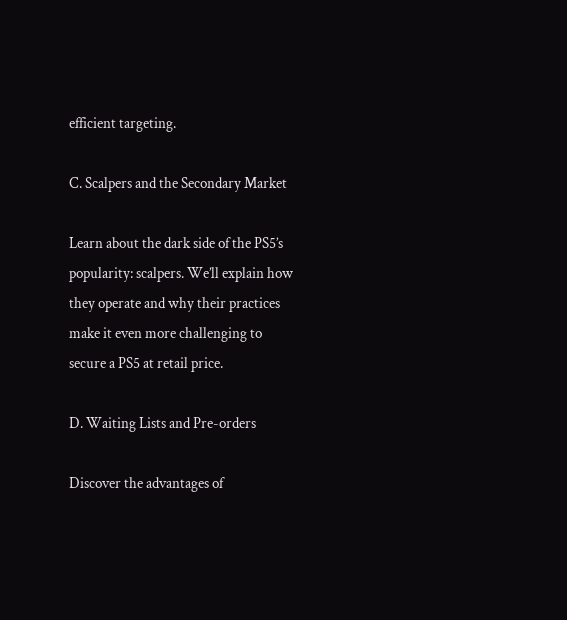efficient targeting.

C. Scalpers and the Secondary Market

Learn about the dark side of the PS5’s popularity: scalpers. We’ll explain how they operate and why their practices make it even more challenging to secure a PS5 at retail price.

D. Waiting Lists and Pre-orders

Discover the advantages of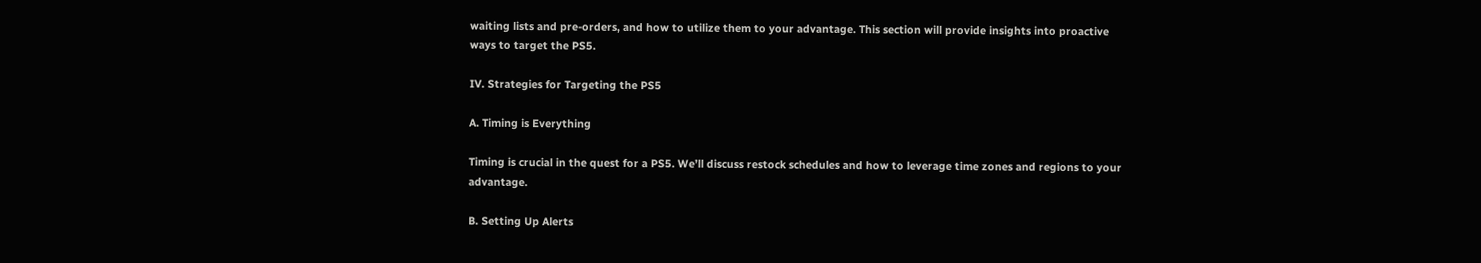waiting lists and pre-orders, and how to utilize them to your advantage. This section will provide insights into proactive ways to target the PS5.

IV. Strategies for Targeting the PS5

A. Timing is Everything

Timing is crucial in the quest for a PS5. We’ll discuss restock schedules and how to leverage time zones and regions to your advantage.

B. Setting Up Alerts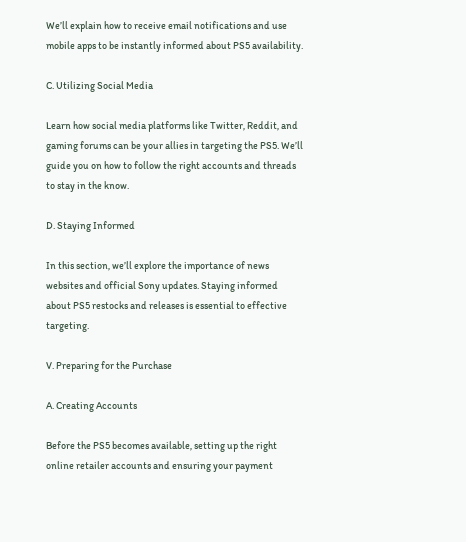We’ll explain how to receive email notifications and use mobile apps to be instantly informed about PS5 availability.

C. Utilizing Social Media

Learn how social media platforms like Twitter, Reddit, and gaming forums can be your allies in targeting the PS5. We’ll guide you on how to follow the right accounts and threads to stay in the know.

D. Staying Informed

In this section, we’ll explore the importance of news websites and official Sony updates. Staying informed about PS5 restocks and releases is essential to effective targeting.

V. Preparing for the Purchase

A. Creating Accounts

Before the PS5 becomes available, setting up the right online retailer accounts and ensuring your payment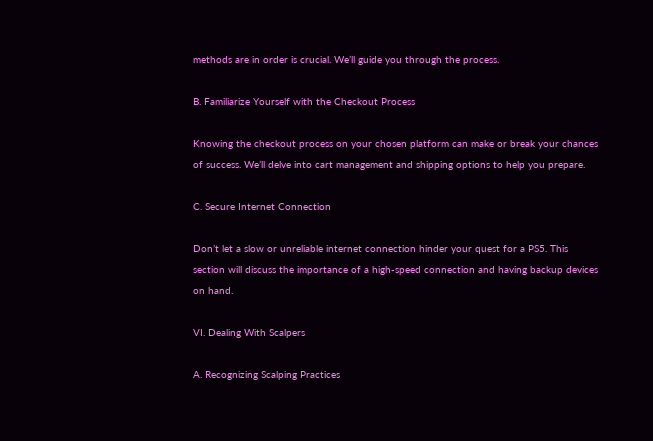methods are in order is crucial. We’ll guide you through the process.

B. Familiarize Yourself with the Checkout Process

Knowing the checkout process on your chosen platform can make or break your chances of success. We’ll delve into cart management and shipping options to help you prepare.

C. Secure Internet Connection

Don’t let a slow or unreliable internet connection hinder your quest for a PS5. This section will discuss the importance of a high-speed connection and having backup devices on hand.

VI. Dealing With Scalpers

A. Recognizing Scalping Practices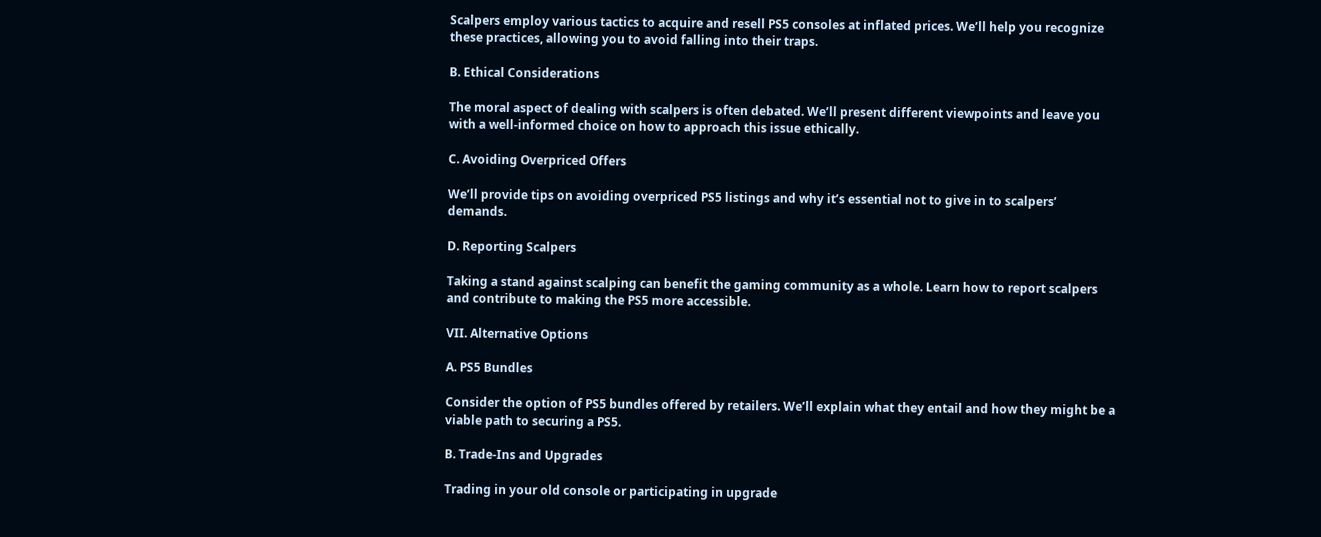Scalpers employ various tactics to acquire and resell PS5 consoles at inflated prices. We’ll help you recognize these practices, allowing you to avoid falling into their traps.

B. Ethical Considerations

The moral aspect of dealing with scalpers is often debated. We’ll present different viewpoints and leave you with a well-informed choice on how to approach this issue ethically.

C. Avoiding Overpriced Offers

We’ll provide tips on avoiding overpriced PS5 listings and why it’s essential not to give in to scalpers’ demands.

D. Reporting Scalpers

Taking a stand against scalping can benefit the gaming community as a whole. Learn how to report scalpers and contribute to making the PS5 more accessible.

VII. Alternative Options

A. PS5 Bundles

Consider the option of PS5 bundles offered by retailers. We’ll explain what they entail and how they might be a viable path to securing a PS5.

B. Trade-Ins and Upgrades

Trading in your old console or participating in upgrade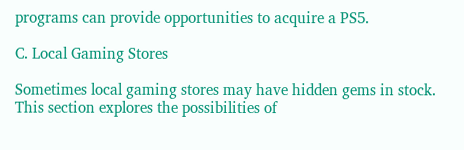programs can provide opportunities to acquire a PS5.

C. Local Gaming Stores

Sometimes local gaming stores may have hidden gems in stock. This section explores the possibilities of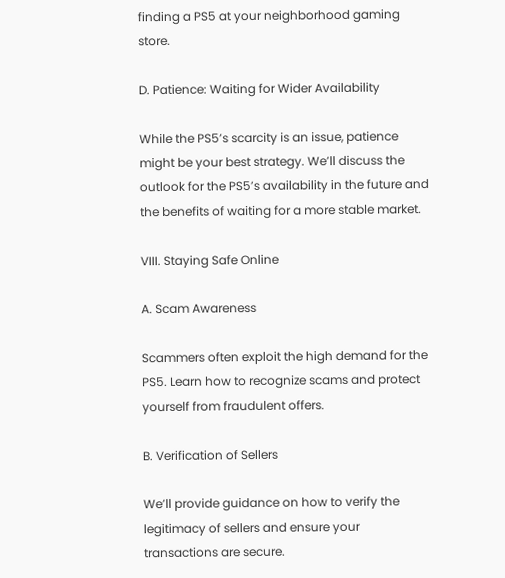finding a PS5 at your neighborhood gaming store.

D. Patience: Waiting for Wider Availability

While the PS5’s scarcity is an issue, patience might be your best strategy. We’ll discuss the outlook for the PS5’s availability in the future and the benefits of waiting for a more stable market.

VIII. Staying Safe Online

A. Scam Awareness

Scammers often exploit the high demand for the PS5. Learn how to recognize scams and protect yourself from fraudulent offers.

B. Verification of Sellers

We’ll provide guidance on how to verify the legitimacy of sellers and ensure your transactions are secure.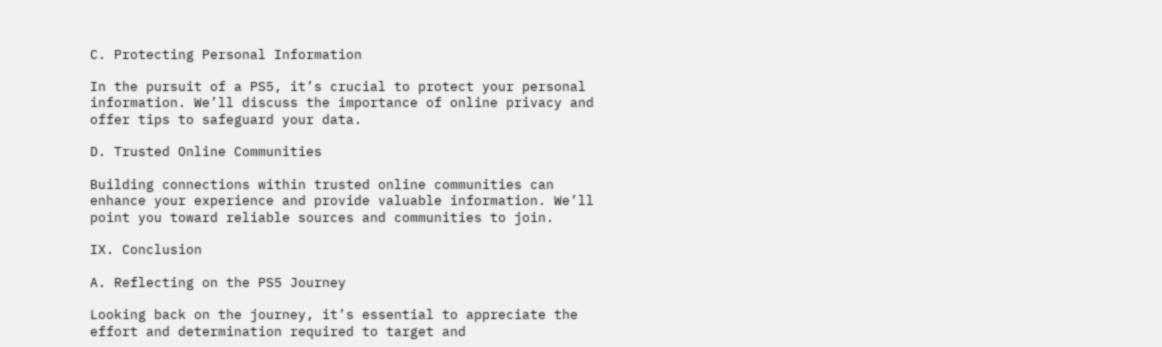C. Protecting Personal Information

In the pursuit of a PS5, it’s crucial to protect your personal information. We’ll discuss the importance of online privacy and offer tips to safeguard your data.

D. Trusted Online Communities

Building connections within trusted online communities can enhance your experience and provide valuable information. We’ll point you toward reliable sources and communities to join.

IX. Conclusion

A. Reflecting on the PS5 Journey

Looking back on the journey, it’s essential to appreciate the effort and determination required to target and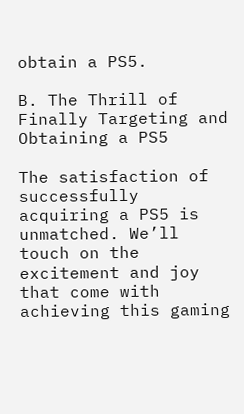obtain a PS5.

B. The Thrill of Finally Targeting and Obtaining a PS5

The satisfaction of successfully acquiring a PS5 is unmatched. We’ll touch on the excitement and joy that come with achieving this gaming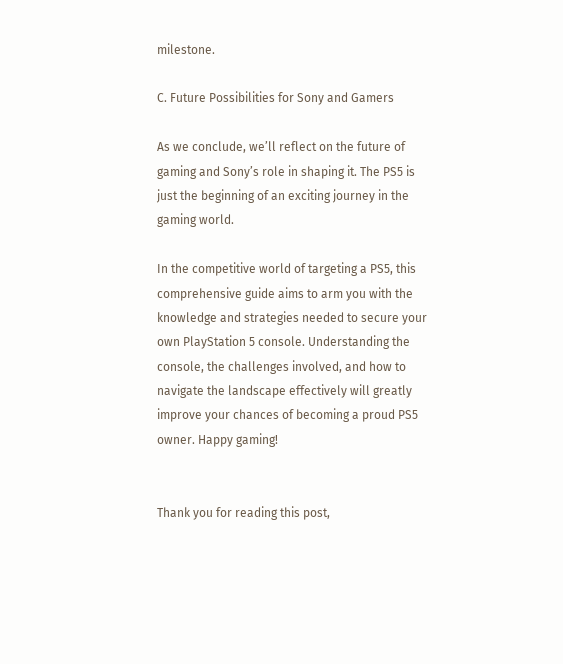milestone.

C. Future Possibilities for Sony and Gamers

As we conclude, we’ll reflect on the future of gaming and Sony’s role in shaping it. The PS5 is just the beginning of an exciting journey in the gaming world.

In the competitive world of targeting a PS5, this comprehensive guide aims to arm you with the knowledge and strategies needed to secure your own PlayStation 5 console. Understanding the console, the challenges involved, and how to navigate the landscape effectively will greatly improve your chances of becoming a proud PS5 owner. Happy gaming!


Thank you for reading this post,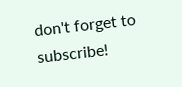don't forget to subscribe!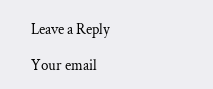Leave a Reply

Your email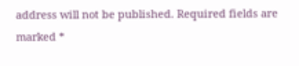address will not be published. Required fields are marked *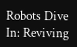Robots Dive In: Reviving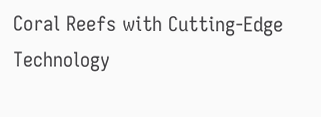Coral Reefs with Cutting-Edge Technology